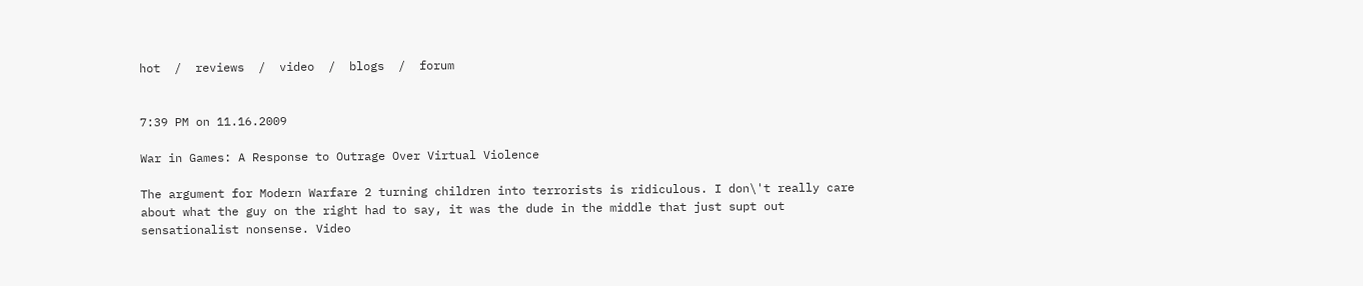hot  /  reviews  /  video  /  blogs  /  forum


7:39 PM on 11.16.2009

War in Games: A Response to Outrage Over Virtual Violence

The argument for Modern Warfare 2 turning children into terrorists is ridiculous. I don\'t really care about what the guy on the right had to say, it was the dude in the middle that just supt out sensationalist nonsense. Video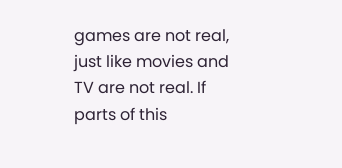games are not real, just like movies and TV are not real. If parts of this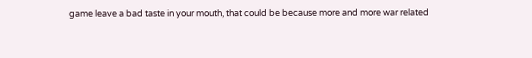game leave a bad taste in your mouth, that could be because more and more war related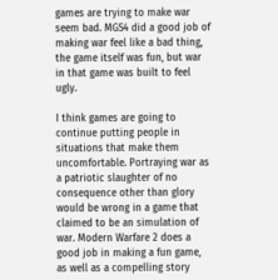games are trying to make war seem bad. MGS4 did a good job of making war feel like a bad thing, the game itself was fun, but war in that game was built to feel ugly.

I think games are going to continue putting people in situations that make them uncomfortable. Portraying war as a patriotic slaughter of no consequence other than glory would be wrong in a game that claimed to be an simulation of war. Modern Warfare 2 does a good job in making a fun game, as well as a compelling story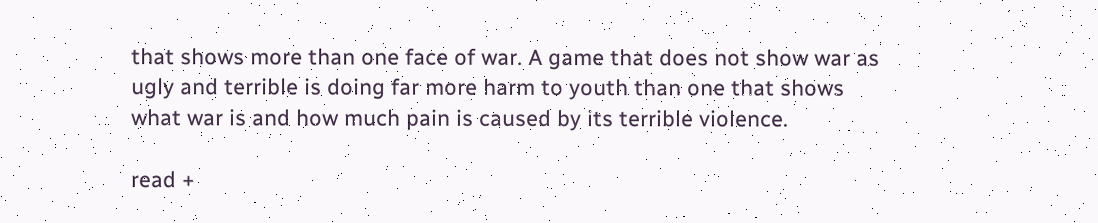that shows more than one face of war. A game that does not show war as ugly and terrible is doing far more harm to youth than one that shows what war is and how much pain is caused by its terrible violence.

read +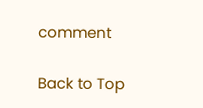comment

Back to Top